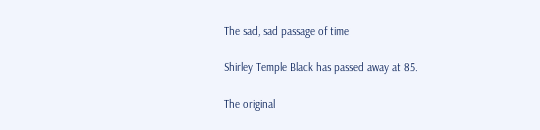The sad, sad passage of time

Shirley Temple Black has passed away at 85.

The original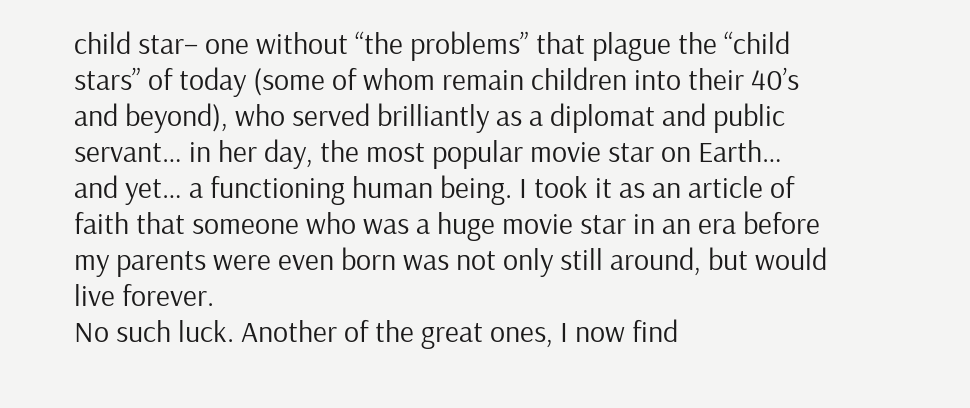child star– one without “the problems” that plague the “child stars” of today (some of whom remain children into their 40’s and beyond), who served brilliantly as a diplomat and public servant… in her day, the most popular movie star on Earth… and yet… a functioning human being. I took it as an article of faith that someone who was a huge movie star in an era before my parents were even born was not only still around, but would live forever.
No such luck. Another of the great ones, I now find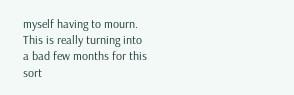myself having to mourn. This is really turning into a bad few months for this sort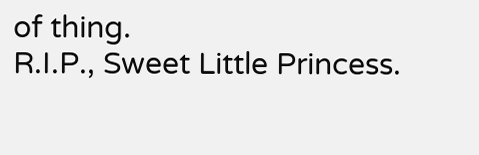of thing.
R.I.P., Sweet Little Princess.